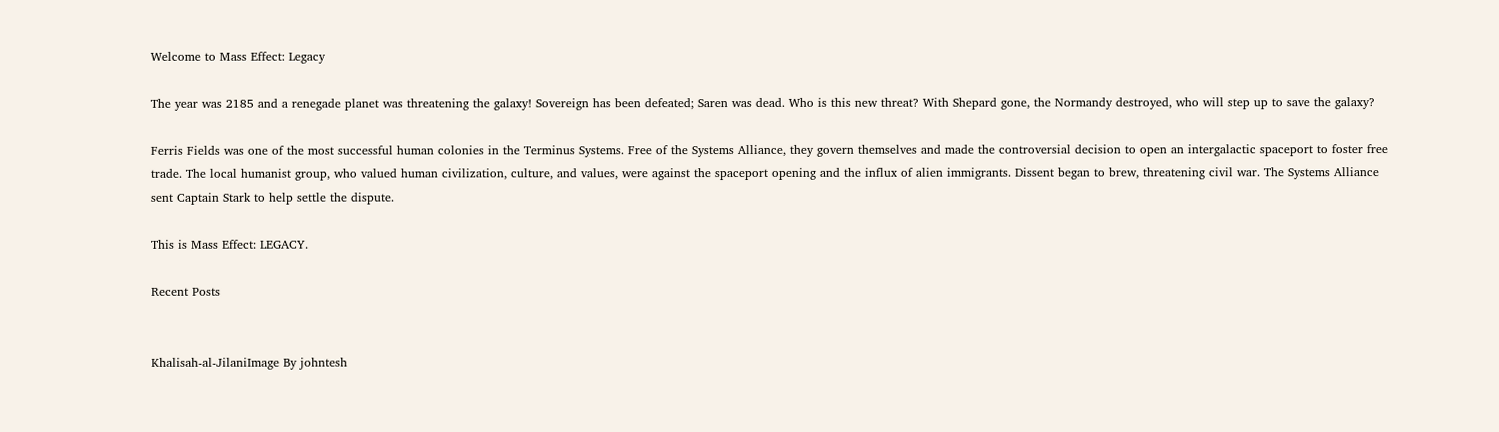Welcome to Mass Effect: Legacy

The year was 2185 and a renegade planet was threatening the galaxy! Sovereign has been defeated; Saren was dead. Who is this new threat? With Shepard gone, the Normandy destroyed, who will step up to save the galaxy?

Ferris Fields was one of the most successful human colonies in the Terminus Systems. Free of the Systems Alliance, they govern themselves and made the controversial decision to open an intergalactic spaceport to foster free trade. The local humanist group, who valued human civilization, culture, and values, were against the spaceport opening and the influx of alien immigrants. Dissent began to brew, threatening civil war. The Systems Alliance sent Captain Stark to help settle the dispute.

This is Mass Effect: LEGACY.

Recent Posts


Khalisah-al-JilaniImage By johntesh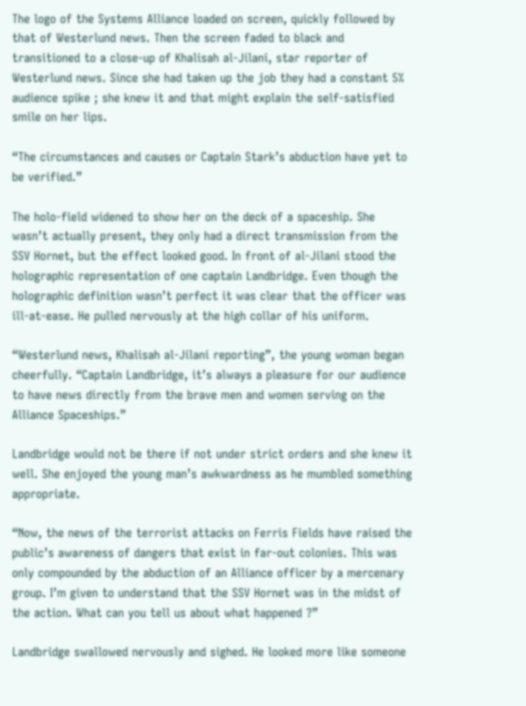The logo of the Systems Alliance loaded on screen, quickly followed by that of Westerlund news. Then the screen faded to black and transitioned to a close-up of Khalisah al-Jilani, star reporter of Westerlund news. Since she had taken up the job they had a constant 5% audience spike ; she knew it and that might explain the self-satisfied smile on her lips.

“The circumstances and causes or Captain Stark’s abduction have yet to be verified.”

The holo-field widened to show her on the deck of a spaceship. She wasn’t actually present, they only had a direct transmission from the SSV Hornet, but the effect looked good. In front of al-Jilani stood the holographic representation of one captain Landbridge. Even though the holographic definition wasn’t perfect it was clear that the officer was ill-at-ease. He pulled nervously at the high collar of his uniform.

“Westerlund news, Khalisah al-Jilani reporting”, the young woman began cheerfully. “Captain Landbridge, it’s always a pleasure for our audience to have news directly from the brave men and women serving on the Alliance Spaceships.”

Landbridge would not be there if not under strict orders and she knew it well. She enjoyed the young man’s awkwardness as he mumbled something appropriate.

“Now, the news of the terrorist attacks on Ferris Fields have raised the public’s awareness of dangers that exist in far-out colonies. This was only compounded by the abduction of an Alliance officer by a mercenary group. I’m given to understand that the SSV Hornet was in the midst of the action. What can you tell us about what happened ?”

Landbridge swallowed nervously and sighed. He looked more like someone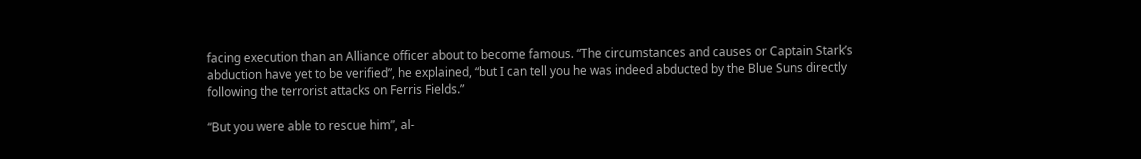facing execution than an Alliance officer about to become famous. “The circumstances and causes or Captain Stark’s abduction have yet to be verified”, he explained, “but I can tell you he was indeed abducted by the Blue Suns directly following the terrorist attacks on Ferris Fields.”

“But you were able to rescue him”, al-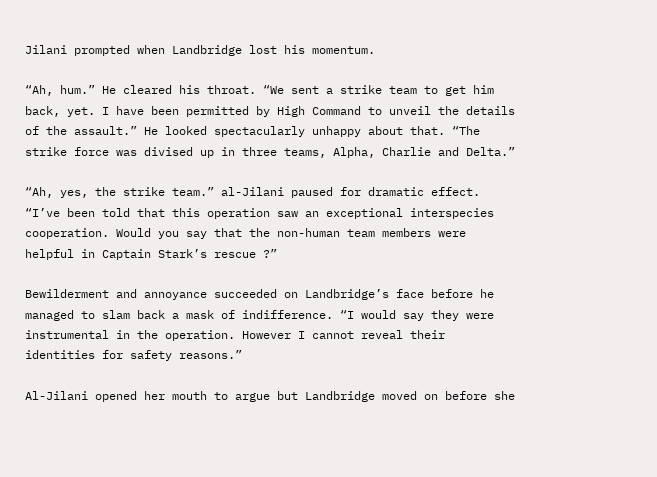Jilani prompted when Landbridge lost his momentum.

“Ah, hum.” He cleared his throat. “We sent a strike team to get him back, yet. I have been permitted by High Command to unveil the details of the assault.” He looked spectacularly unhappy about that. “The strike force was divised up in three teams, Alpha, Charlie and Delta.”

“Ah, yes, the strike team.” al-Jilani paused for dramatic effect. “I’ve been told that this operation saw an exceptional interspecies cooperation. Would you say that the non-human team members were helpful in Captain Stark’s rescue ?”

Bewilderment and annoyance succeeded on Landbridge’s face before he managed to slam back a mask of indifference. “I would say they were instrumental in the operation. However I cannot reveal their identities for safety reasons.”

Al-Jilani opened her mouth to argue but Landbridge moved on before she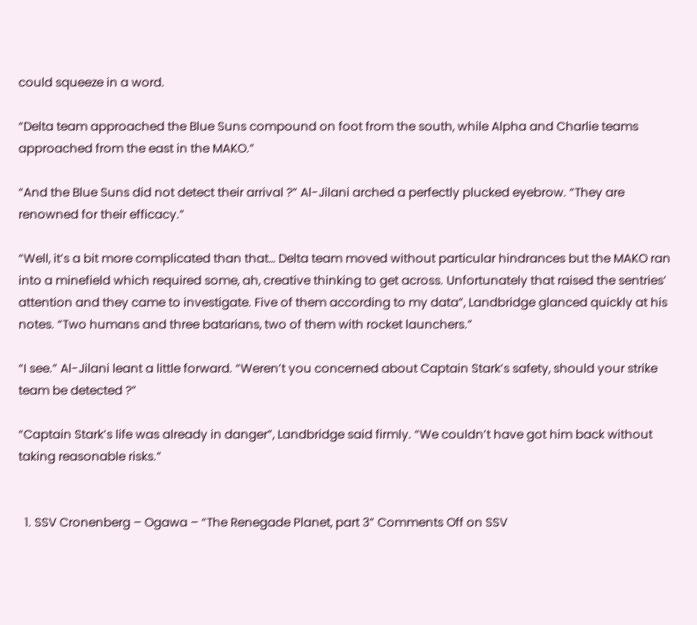could squeeze in a word.

“Delta team approached the Blue Suns compound on foot from the south, while Alpha and Charlie teams approached from the east in the MAKO.”

“And the Blue Suns did not detect their arrival ?” Al-Jilani arched a perfectly plucked eyebrow. “They are renowned for their efficacy.”

“Well, it’s a bit more complicated than that… Delta team moved without particular hindrances but the MAKO ran into a minefield which required some, ah, creative thinking to get across. Unfortunately that raised the sentries’ attention and they came to investigate. Five of them according to my data”, Landbridge glanced quickly at his notes. “Two humans and three batarians, two of them with rocket launchers.”

“I see.” Al-Jilani leant a little forward. “Weren’t you concerned about Captain Stark’s safety, should your strike team be detected ?”

“Captain Stark’s life was already in danger”, Landbridge said firmly. “We couldn’t have got him back without taking reasonable risks.”


  1. SSV Cronenberg – Ogawa – “The Renegade Planet, part 3” Comments Off on SSV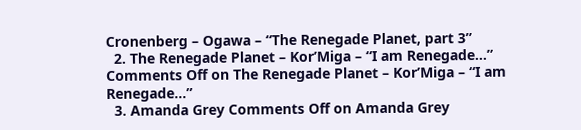Cronenberg – Ogawa – “The Renegade Planet, part 3”
  2. The Renegade Planet – Kor’Miga – “I am Renegade…” Comments Off on The Renegade Planet – Kor’Miga – “I am Renegade…”
  3. Amanda Grey Comments Off on Amanda Grey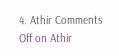4. Athir Comments Off on Athir